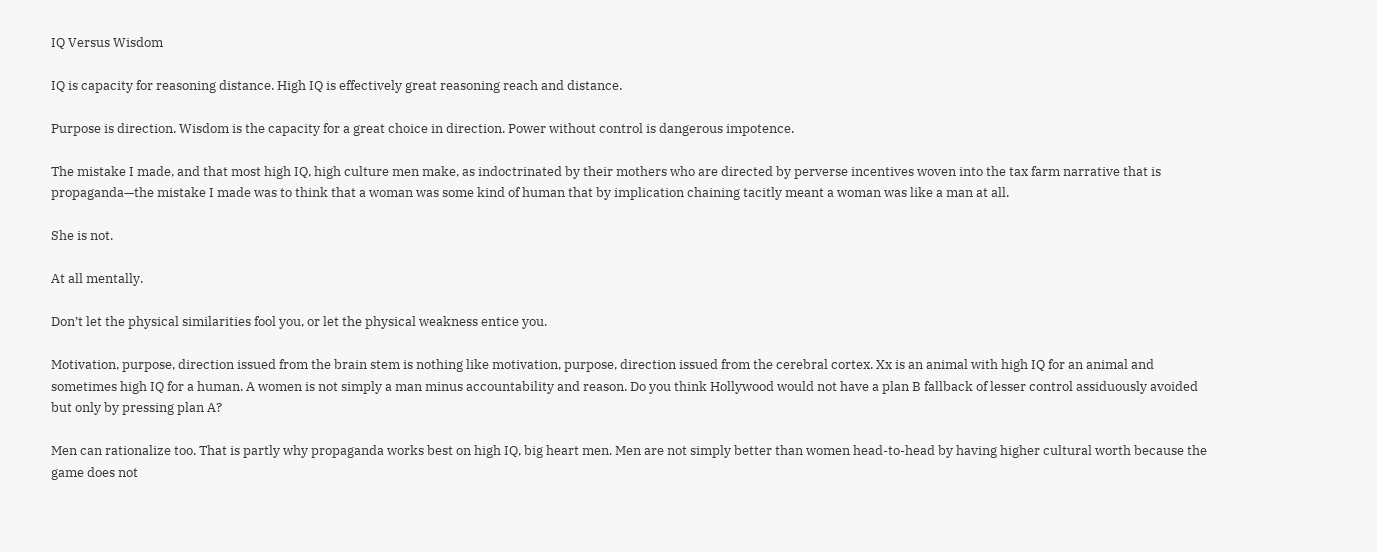IQ Versus Wisdom

IQ is capacity for reasoning distance. High IQ is effectively great reasoning reach and distance.

Purpose is direction. Wisdom is the capacity for a great choice in direction. Power without control is dangerous impotence.

The mistake I made, and that most high IQ, high culture men make, as indoctrinated by their mothers who are directed by perverse incentives woven into the tax farm narrative that is propaganda—the mistake I made was to think that a woman was some kind of human that by implication chaining tacitly meant a woman was like a man at all.

She is not.

At all mentally.

Don’t let the physical similarities fool you, or let the physical weakness entice you.

Motivation, purpose, direction issued from the brain stem is nothing like motivation, purpose, direction issued from the cerebral cortex. Xx is an animal with high IQ for an animal and sometimes high IQ for a human. A women is not simply a man minus accountability and reason. Do you think Hollywood would not have a plan B fallback of lesser control assiduously avoided but only by pressing plan A?

Men can rationalize too. That is partly why propaganda works best on high IQ, big heart men. Men are not simply better than women head-to-head by having higher cultural worth because the game does not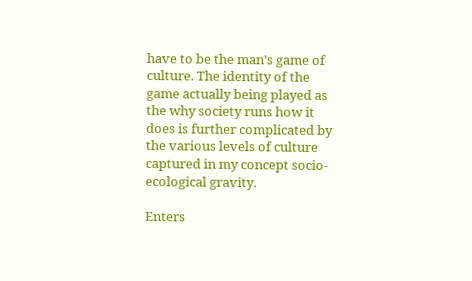have to be the man’s game of culture. The identity of the game actually being played as the why society runs how it does is further complicated by the various levels of culture captured in my concept socio-ecological gravity.

Enters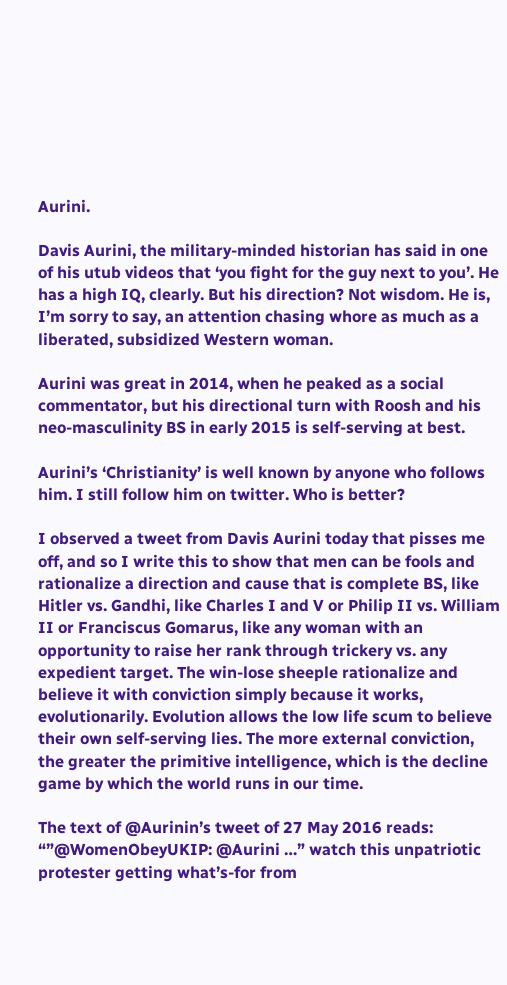Aurini.

Davis Aurini, the military-minded historian has said in one of his utub videos that ‘you fight for the guy next to you’. He has a high IQ, clearly. But his direction? Not wisdom. He is, I’m sorry to say, an attention chasing whore as much as a liberated, subsidized Western woman.

Aurini was great in 2014, when he peaked as a social commentator, but his directional turn with Roosh and his neo-masculinity BS in early 2015 is self-serving at best.

Aurini’s ‘Christianity’ is well known by anyone who follows him. I still follow him on twitter. Who is better?

I observed a tweet from Davis Aurini today that pisses me off, and so I write this to show that men can be fools and rationalize a direction and cause that is complete BS, like Hitler vs. Gandhi, like Charles I and V or Philip II vs. William II or Franciscus Gomarus, like any woman with an opportunity to raise her rank through trickery vs. any expedient target. The win-lose sheeple rationalize and believe it with conviction simply because it works, evolutionarily. Evolution allows the low life scum to believe their own self-serving lies. The more external conviction, the greater the primitive intelligence, which is the decline game by which the world runs in our time.

The text of @Aurinin’s tweet of 27 May 2016 reads: “”@WomenObeyUKIP: @Aurini …” watch this unpatriotic protester getting what’s-for from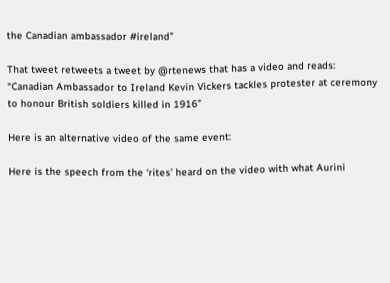the Canadian ambassador #ireland”

That tweet retweets a tweet by @rtenews that has a video and reads: “Canadian Ambassador to Ireland Kevin Vickers tackles protester at ceremony to honour British soldiers killed in 1916”

Here is an alternative video of the same event:

Here is the speech from the ‘rites’ heard on the video with what Aurini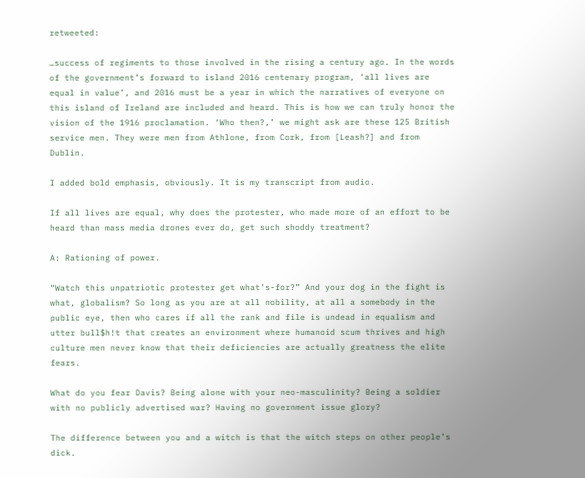retweeted:

…success of regiments to those involved in the rising a century ago. In the words of the government’s forward to island 2016 centenary program, ‘all lives are equal in value’, and 2016 must be a year in which the narratives of everyone on this island of Ireland are included and heard. This is how we can truly honor the vision of the 1916 proclamation. ‘Who then?,’ we might ask are these 125 British service men. They were men from Athlone, from Cork, from [Leash?] and from Dublin.

I added bold emphasis, obviously. It is my transcript from audio.

If all lives are equal, why does the protester, who made more of an effort to be heard than mass media drones ever do, get such shoddy treatment?

A: Rationing of power.

“Watch this unpatriotic protester get what’s-for?” And your dog in the fight is what, globalism? So long as you are at all nobility, at all a somebody in the public eye, then who cares if all the rank and file is undead in equalism and utter bull$h!t that creates an environment where humanoid scum thrives and high culture men never know that their deficiencies are actually greatness the elite fears.

What do you fear Davis? Being alone with your neo-masculinity? Being a soldier with no publicly advertised war? Having no government issue glory?

The difference between you and a witch is that the witch steps on other people’s dick.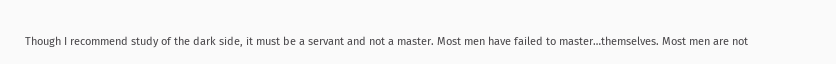Though I recommend study of the dark side, it must be a servant and not a master. Most men have failed to master…themselves. Most men are not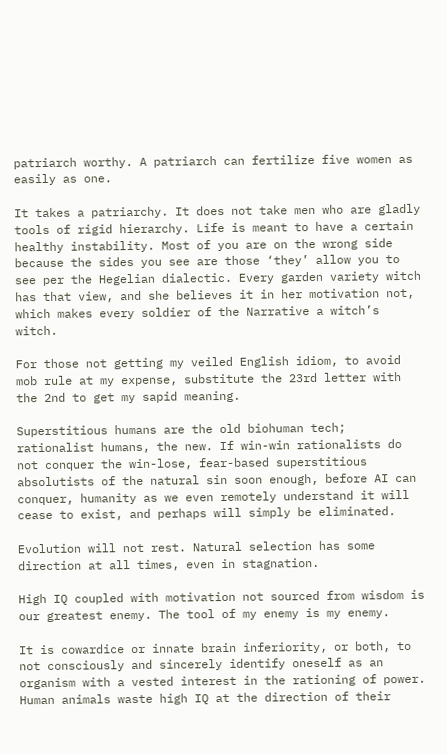patriarch worthy. A patriarch can fertilize five women as easily as one.

It takes a patriarchy. It does not take men who are gladly tools of rigid hierarchy. Life is meant to have a certain healthy instability. Most of you are on the wrong side because the sides you see are those ‘they’ allow you to see per the Hegelian dialectic. Every garden variety witch has that view, and she believes it in her motivation not, which makes every soldier of the Narrative a witch’s witch.

For those not getting my veiled English idiom, to avoid mob rule at my expense, substitute the 23rd letter with the 2nd to get my sapid meaning.

Superstitious humans are the old biohuman tech; rationalist humans, the new. If win-win rationalists do not conquer the win-lose, fear-based superstitious absolutists of the natural sin soon enough, before AI can conquer, humanity as we even remotely understand it will cease to exist, and perhaps will simply be eliminated.

Evolution will not rest. Natural selection has some direction at all times, even in stagnation.

High IQ coupled with motivation not sourced from wisdom is our greatest enemy. The tool of my enemy is my enemy.

It is cowardice or innate brain inferiority, or both, to not consciously and sincerely identify oneself as an organism with a vested interest in the rationing of power. Human animals waste high IQ at the direction of their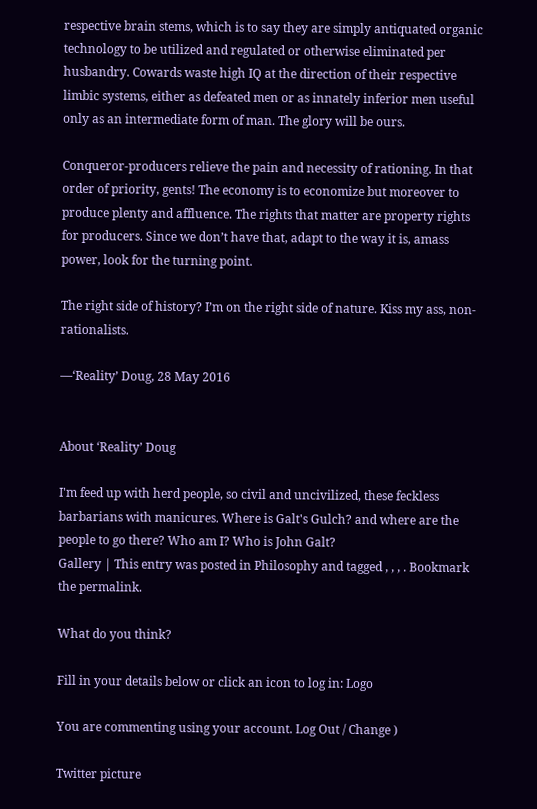respective brain stems, which is to say they are simply antiquated organic technology to be utilized and regulated or otherwise eliminated per husbandry. Cowards waste high IQ at the direction of their respective limbic systems, either as defeated men or as innately inferior men useful only as an intermediate form of man. The glory will be ours.

Conqueror-producers relieve the pain and necessity of rationing. In that order of priority, gents! The economy is to economize but moreover to produce plenty and affluence. The rights that matter are property rights for producers. Since we don’t have that, adapt to the way it is, amass power, look for the turning point.

The right side of history? I’m on the right side of nature. Kiss my ass, non-rationalists.

—‘Reality’ Doug, 28 May 2016


About ‘Reality’ Doug

I'm feed up with herd people, so civil and uncivilized, these feckless barbarians with manicures. Where is Galt's Gulch? and where are the people to go there? Who am I? Who is John Galt?
Gallery | This entry was posted in Philosophy and tagged , , , . Bookmark the permalink.

What do you think?

Fill in your details below or click an icon to log in: Logo

You are commenting using your account. Log Out / Change )

Twitter picture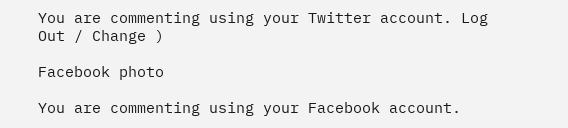You are commenting using your Twitter account. Log Out / Change )

Facebook photo

You are commenting using your Facebook account.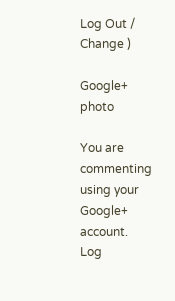Log Out / Change )

Google+ photo

You are commenting using your Google+ account. Log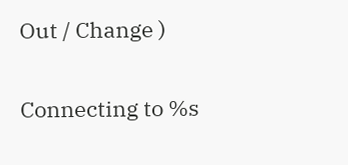Out / Change )

Connecting to %s